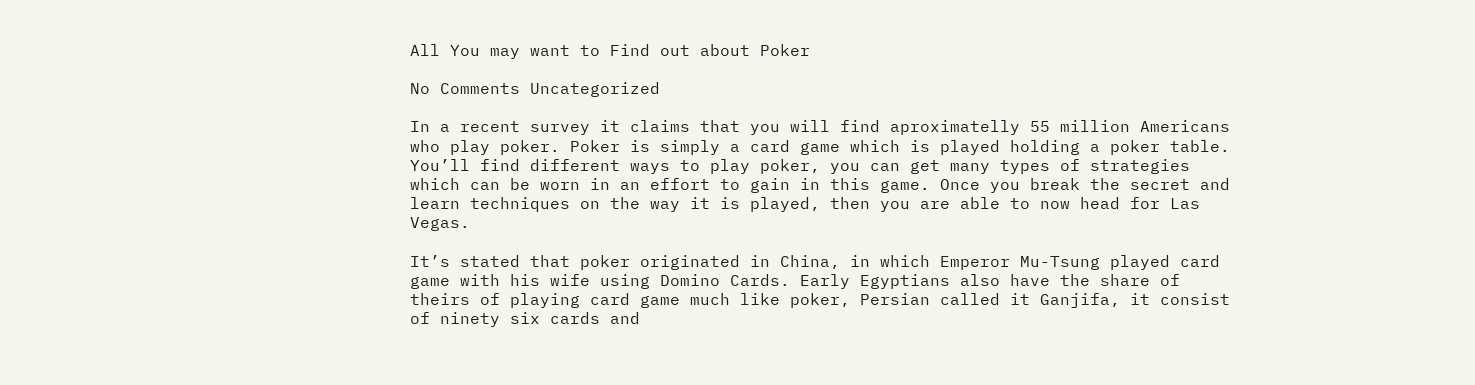All You may want to Find out about Poker

No Comments Uncategorized

In a recent survey it claims that you will find aproximatelly 55 million Americans who play poker. Poker is simply a card game which is played holding a poker table. You’ll find different ways to play poker, you can get many types of strategies which can be worn in an effort to gain in this game. Once you break the secret and learn techniques on the way it is played, then you are able to now head for Las Vegas.

It’s stated that poker originated in China, in which Emperor Mu-Tsung played card game with his wife using Domino Cards. Early Egyptians also have the share of theirs of playing card game much like poker, Persian called it Ganjifa, it consist of ninety six cards and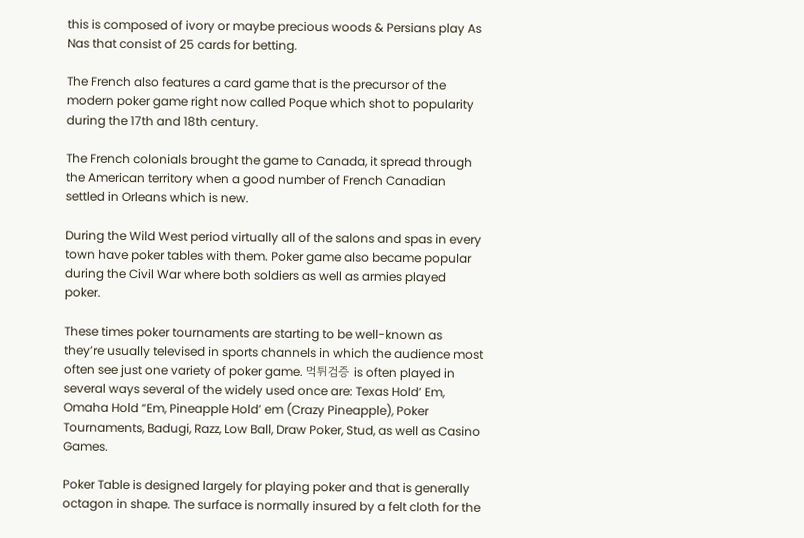this is composed of ivory or maybe precious woods & Persians play As Nas that consist of 25 cards for betting.

The French also features a card game that is the precursor of the modern poker game right now called Poque which shot to popularity during the 17th and 18th century.

The French colonials brought the game to Canada, it spread through the American territory when a good number of French Canadian settled in Orleans which is new.

During the Wild West period virtually all of the salons and spas in every town have poker tables with them. Poker game also became popular during the Civil War where both soldiers as well as armies played poker.

These times poker tournaments are starting to be well-known as they’re usually televised in sports channels in which the audience most often see just one variety of poker game. 먹튀검증 is often played in several ways several of the widely used once are: Texas Hold’ Em, Omaha Hold “Em, Pineapple Hold’ em (Crazy Pineapple), Poker Tournaments, Badugi, Razz, Low Ball, Draw Poker, Stud, as well as Casino Games.

Poker Table is designed largely for playing poker and that is generally octagon in shape. The surface is normally insured by a felt cloth for the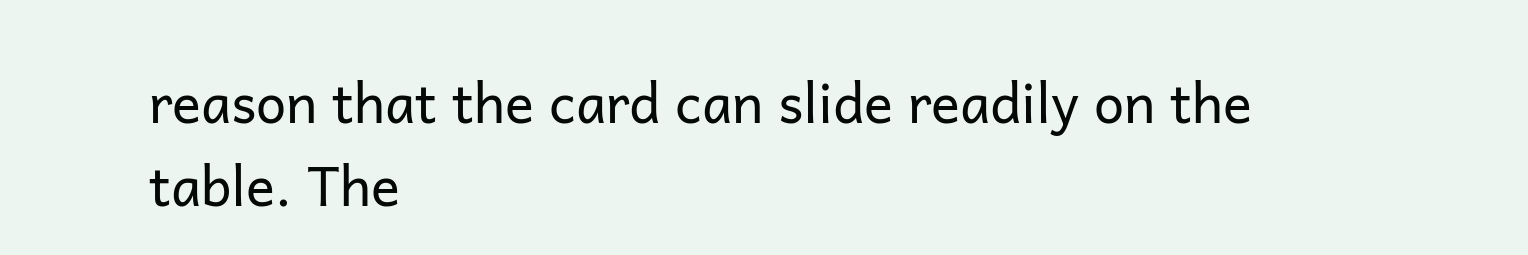reason that the card can slide readily on the table. The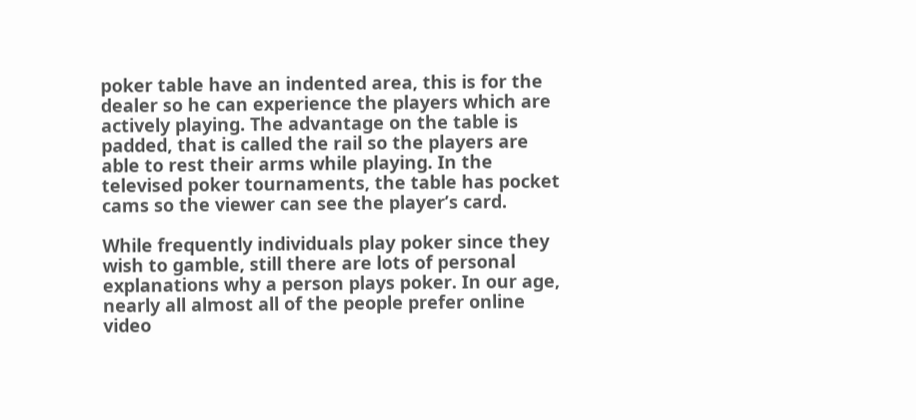poker table have an indented area, this is for the dealer so he can experience the players which are actively playing. The advantage on the table is padded, that is called the rail so the players are able to rest their arms while playing. In the televised poker tournaments, the table has pocket cams so the viewer can see the player’s card.

While frequently individuals play poker since they wish to gamble, still there are lots of personal explanations why a person plays poker. In our age, nearly all almost all of the people prefer online video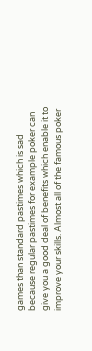games than standard pastimes which is sad because regular pastimes for example poker can give you a good deal of benefits which enable it to improve your skills. Almost all of the famous poker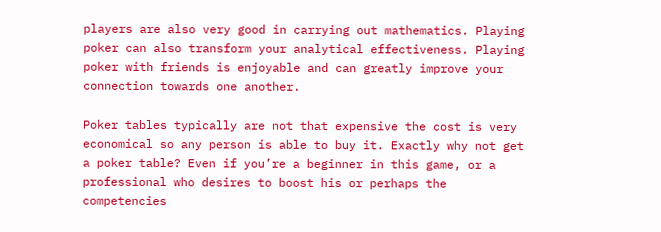players are also very good in carrying out mathematics. Playing poker can also transform your analytical effectiveness. Playing poker with friends is enjoyable and can greatly improve your connection towards one another.

Poker tables typically are not that expensive the cost is very economical so any person is able to buy it. Exactly why not get a poker table? Even if you’re a beginner in this game, or a professional who desires to boost his or perhaps the competencies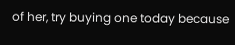of her, try buying one today because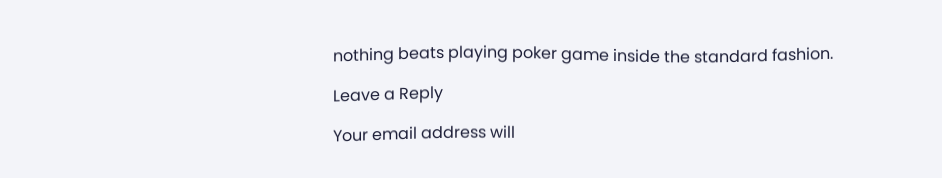nothing beats playing poker game inside the standard fashion.

Leave a Reply

Your email address will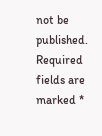not be published. Required fields are marked *